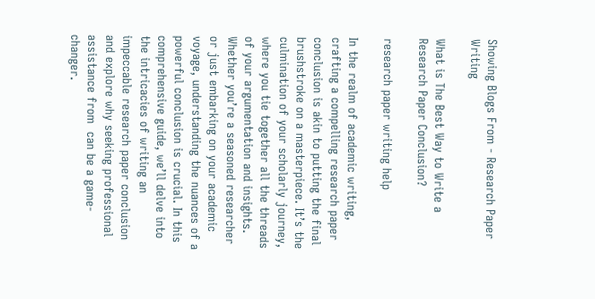Showing Blogs From - Research Paper Writing

What is The Best Way to Write a Research Paper Conclusion?

research paper writing help

In the realm of academic writing, crafting a compelling research paper conclusion is akin to putting the final brushstroke on a masterpiece. It’s the culmination of your scholarly journey, where you tie together all the threads of your argumentation and insights. Whether you’re a seasoned researcher or just embarking on your academic voyage, understanding the nuances of a powerful conclusion is crucial. In this comprehensive guide, we’ll delve into the intricacies of writing an impeccable research paper conclusion and explore why seeking professional assistance from  can be a game-changer.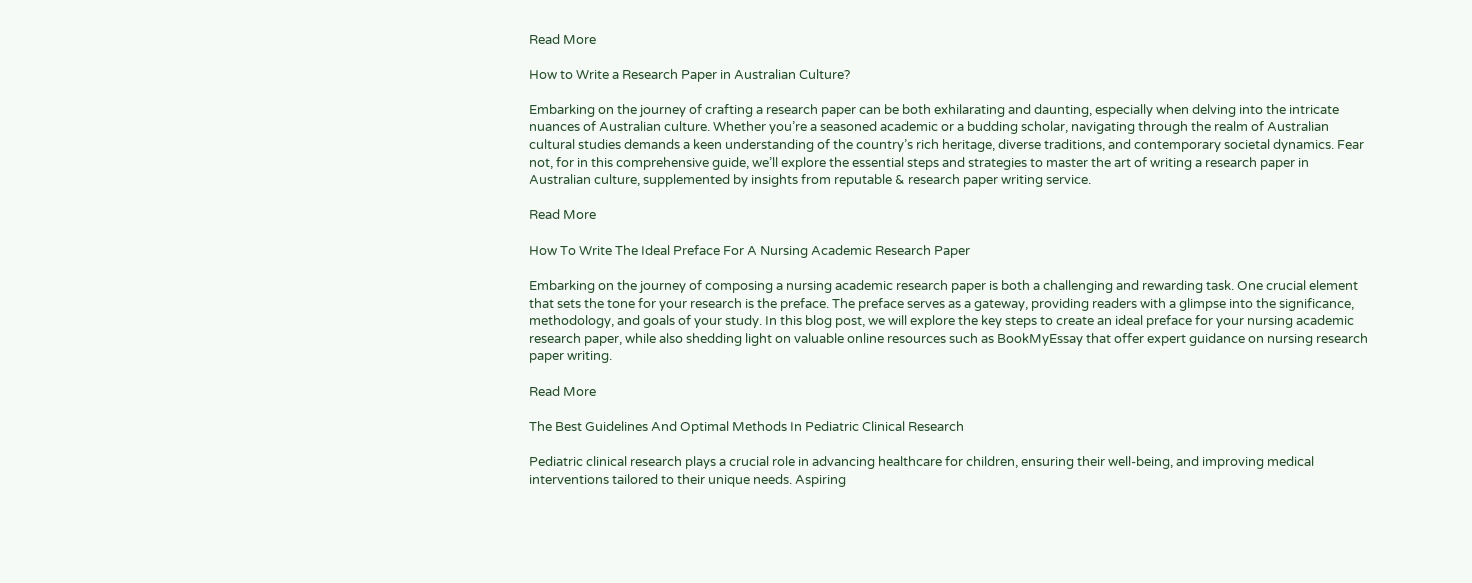Read More

How to Write a Research Paper in Australian Culture?

Embarking on the journey of crafting a research paper can be both exhilarating and daunting, especially when delving into the intricate nuances of Australian culture. Whether you’re a seasoned academic or a budding scholar, navigating through the realm of Australian cultural studies demands a keen understanding of the country’s rich heritage, diverse traditions, and contemporary societal dynamics. Fear not, for in this comprehensive guide, we’ll explore the essential steps and strategies to master the art of writing a research paper in Australian culture, supplemented by insights from reputable & research paper writing service.

Read More

How To Write The Ideal Preface For A Nursing Academic Research Paper

Embarking on the journey of composing a nursing academic research paper is both a challenging and rewarding task. One crucial element that sets the tone for your research is the preface. The preface serves as a gateway, providing readers with a glimpse into the significance, methodology, and goals of your study. In this blog post, we will explore the key steps to create an ideal preface for your nursing academic research paper, while also shedding light on valuable online resources such as BookMyEssay that offer expert guidance on nursing research paper writing.

Read More

The Best Guidelines And Optimal Methods In Pediatric Clinical Research

Pediatric clinical research plays a crucial role in advancing healthcare for children, ensuring their well-being, and improving medical interventions tailored to their unique needs. Aspiring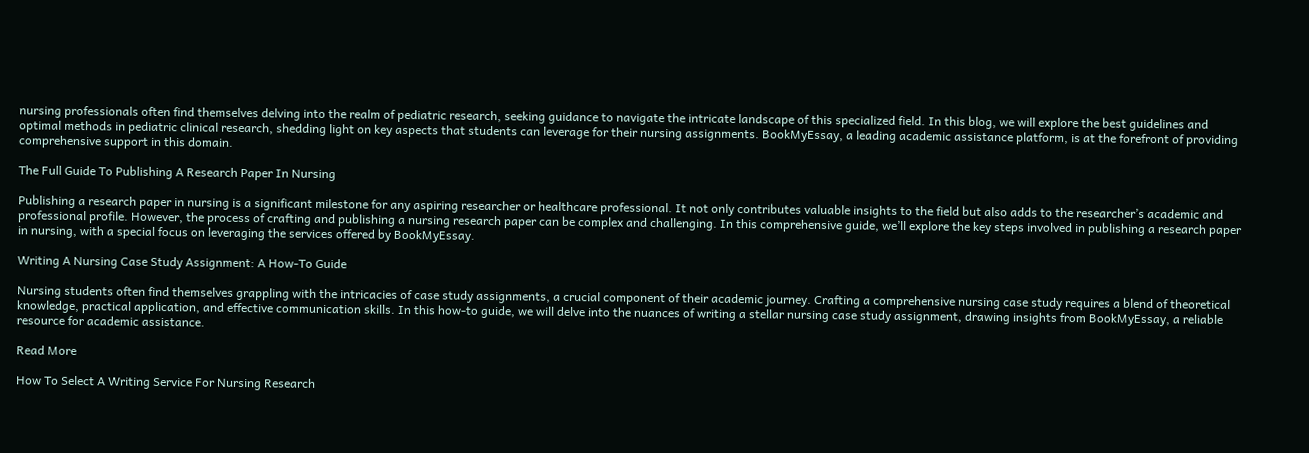nursing professionals often find themselves delving into the realm of pediatric research, seeking guidance to navigate the intricate landscape of this specialized field. In this blog, we will explore the best guidelines and optimal methods in pediatric clinical research, shedding light on key aspects that students can leverage for their nursing assignments. BookMyEssay, a leading academic assistance platform, is at the forefront of providing comprehensive support in this domain.

The Full Guide To Publishing A Research Paper In Nursing

Publishing a research paper in nursing is a significant milestone for any aspiring researcher or healthcare professional. It not only contributes valuable insights to the field but also adds to the researcher’s academic and professional profile. However, the process of crafting and publishing a nursing research paper can be complex and challenging. In this comprehensive guide, we’ll explore the key steps involved in publishing a research paper in nursing, with a special focus on leveraging the services offered by BookMyEssay.

Writing A Nursing Case Study Assignment: A How-To Guide

Nursing students often find themselves grappling with the intricacies of case study assignments, a crucial component of their academic journey. Crafting a comprehensive nursing case study requires a blend of theoretical knowledge, practical application, and effective communication skills. In this how-to guide, we will delve into the nuances of writing a stellar nursing case study assignment, drawing insights from BookMyEssay, a reliable resource for academic assistance.

Read More

How To Select A Writing Service For Nursing Research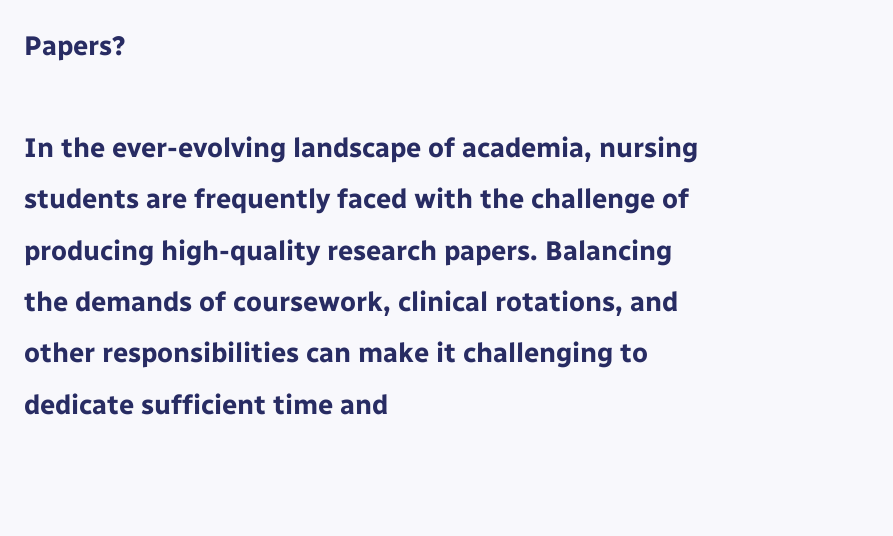Papers?

In the ever-evolving landscape of academia, nursing students are frequently faced with the challenge of producing high-quality research papers. Balancing the demands of coursework, clinical rotations, and other responsibilities can make it challenging to dedicate sufficient time and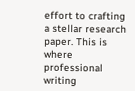effort to crafting a stellar research paper. This is where professional writing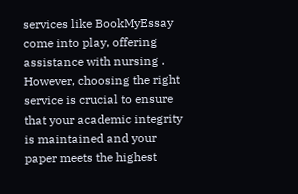services like BookMyEssay come into play, offering assistance with nursing . However, choosing the right service is crucial to ensure that your academic integrity is maintained and your paper meets the highest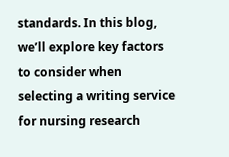standards. In this blog, we’ll explore key factors to consider when selecting a writing service for nursing research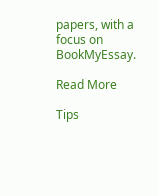papers, with a focus on BookMyEssay.

Read More

Tips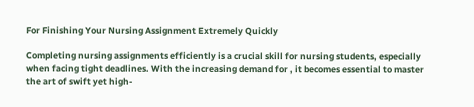For Finishing Your Nursing Assignment Extremely Quickly

Completing nursing assignments efficiently is a crucial skill for nursing students, especially when facing tight deadlines. With the increasing demand for , it becomes essential to master the art of swift yet high-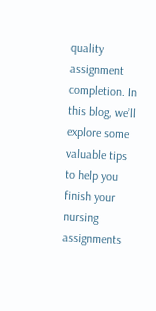quality assignment completion. In this blog, we’ll explore some valuable tips to help you finish your nursing assignments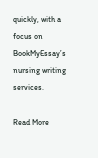quickly, with a focus on BookMyEssay’s nursing writing services.

Read More